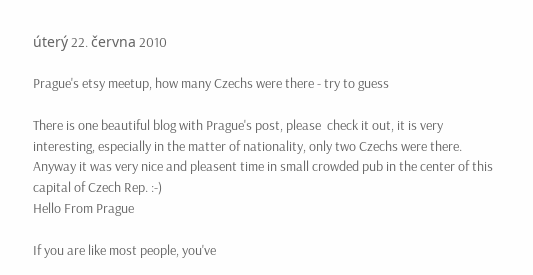úterý 22. června 2010

Prague's etsy meetup, how many Czechs were there - try to guess

There is one beautiful blog with Prague's post, please  check it out, it is very interesting, especially in the matter of nationality, only two Czechs were there.
Anyway it was very nice and pleasent time in small crowded pub in the center of this capital of Czech Rep. :-)
Hello From Prague

If you are like most people, you've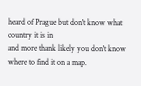heard of Prague but don't know what country it is in
and more thank likely you don't know where to find it on a map.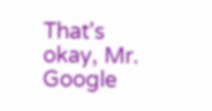That's okay, Mr. Google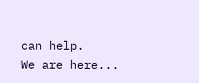can help.
We are here...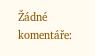Žádné komentáře: